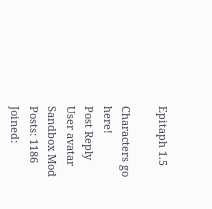Epitaph 1.5

Characters go here!
Post Reply
User avatar
Sandbox Mod
Posts: 1186
Joined: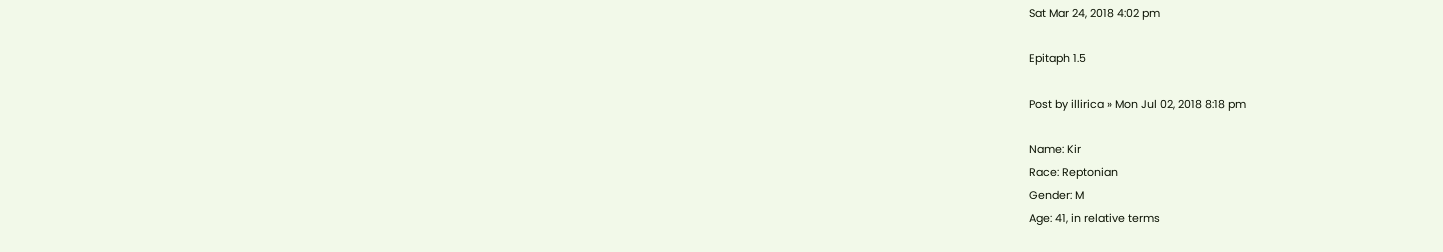Sat Mar 24, 2018 4:02 pm

Epitaph 1.5

Post by illirica » Mon Jul 02, 2018 8:18 pm

Name: Kir
Race: Reptonian
Gender: M
Age: 41, in relative terms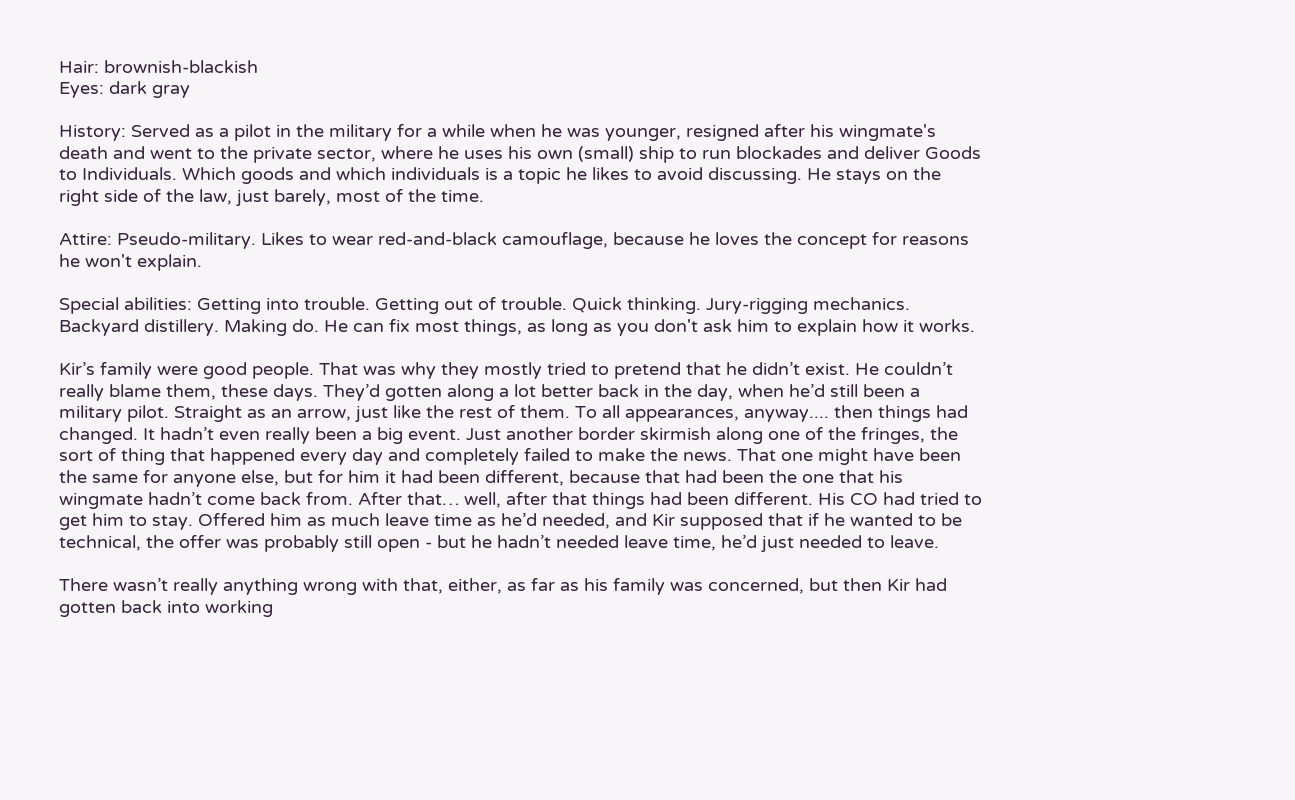Hair: brownish-blackish
Eyes: dark gray

History: Served as a pilot in the military for a while when he was younger, resigned after his wingmate's death and went to the private sector, where he uses his own (small) ship to run blockades and deliver Goods to Individuals. Which goods and which individuals is a topic he likes to avoid discussing. He stays on the right side of the law, just barely, most of the time.

Attire: Pseudo-military. Likes to wear red-and-black camouflage, because he loves the concept for reasons he won't explain.

Special abilities: Getting into trouble. Getting out of trouble. Quick thinking. Jury-rigging mechanics. Backyard distillery. Making do. He can fix most things, as long as you don't ask him to explain how it works.

Kir’s family were good people. That was why they mostly tried to pretend that he didn’t exist. He couldn’t really blame them, these days. They’d gotten along a lot better back in the day, when he’d still been a military pilot. Straight as an arrow, just like the rest of them. To all appearances, anyway.... then things had changed. It hadn’t even really been a big event. Just another border skirmish along one of the fringes, the sort of thing that happened every day and completely failed to make the news. That one might have been the same for anyone else, but for him it had been different, because that had been the one that his wingmate hadn’t come back from. After that… well, after that things had been different. His CO had tried to get him to stay. Offered him as much leave time as he’d needed, and Kir supposed that if he wanted to be technical, the offer was probably still open - but he hadn’t needed leave time, he’d just needed to leave.

There wasn’t really anything wrong with that, either, as far as his family was concerned, but then Kir had gotten back into working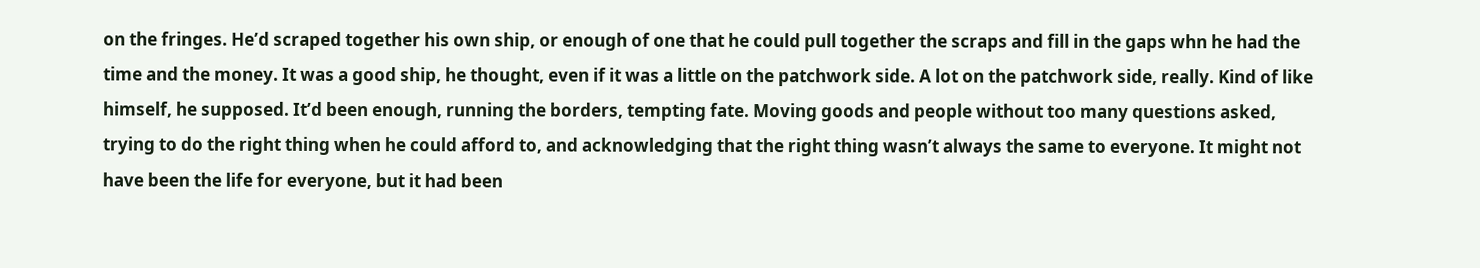on the fringes. He’d scraped together his own ship, or enough of one that he could pull together the scraps and fill in the gaps whn he had the time and the money. It was a good ship, he thought, even if it was a little on the patchwork side. A lot on the patchwork side, really. Kind of like himself, he supposed. It’d been enough, running the borders, tempting fate. Moving goods and people without too many questions asked, trying to do the right thing when he could afford to, and acknowledging that the right thing wasn’t always the same to everyone. It might not have been the life for everyone, but it had been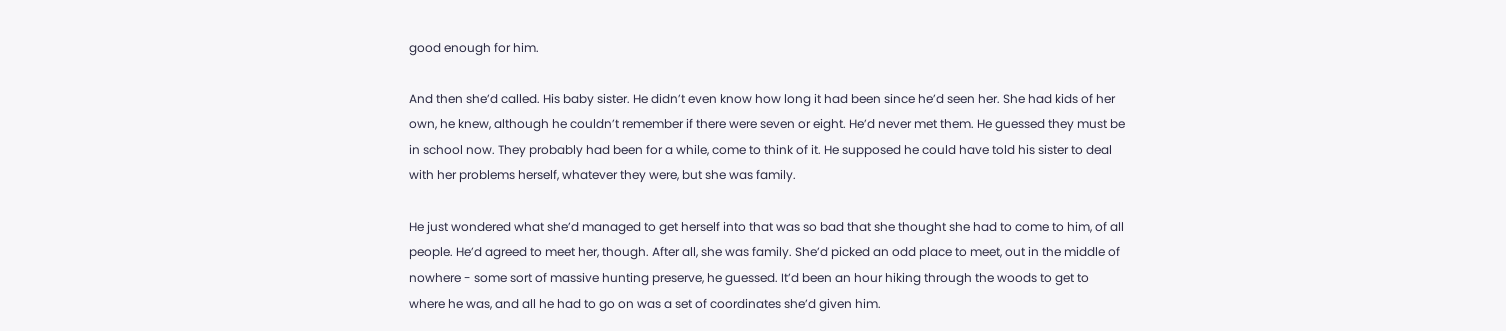good enough for him.

And then she’d called. His baby sister. He didn’t even know how long it had been since he’d seen her. She had kids of her own, he knew, although he couldn’t remember if there were seven or eight. He’d never met them. He guessed they must be in school now. They probably had been for a while, come to think of it. He supposed he could have told his sister to deal with her problems herself, whatever they were, but she was family.

He just wondered what she’d managed to get herself into that was so bad that she thought she had to come to him, of all people. He’d agreed to meet her, though. After all, she was family. She’d picked an odd place to meet, out in the middle of nowhere - some sort of massive hunting preserve, he guessed. It’d been an hour hiking through the woods to get to where he was, and all he had to go on was a set of coordinates she’d given him.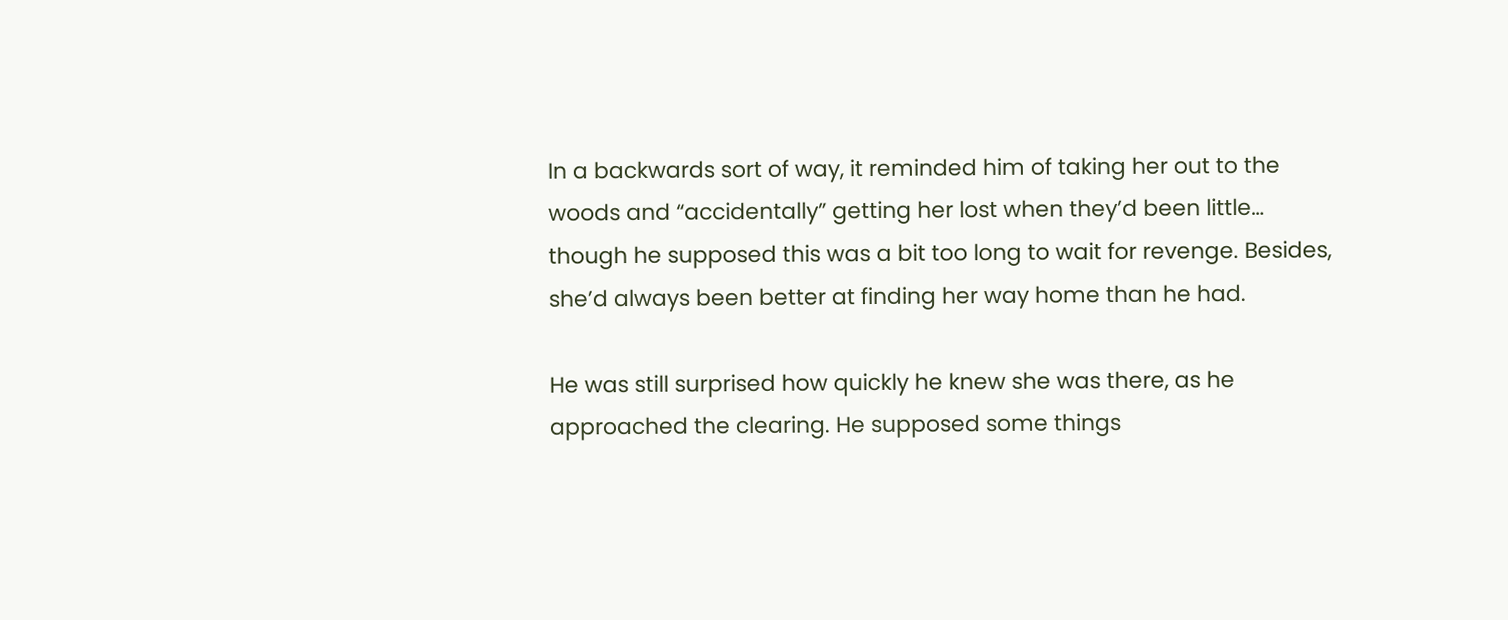In a backwards sort of way, it reminded him of taking her out to the woods and “accidentally” getting her lost when they’d been little… though he supposed this was a bit too long to wait for revenge. Besides, she’d always been better at finding her way home than he had.

He was still surprised how quickly he knew she was there, as he approached the clearing. He supposed some things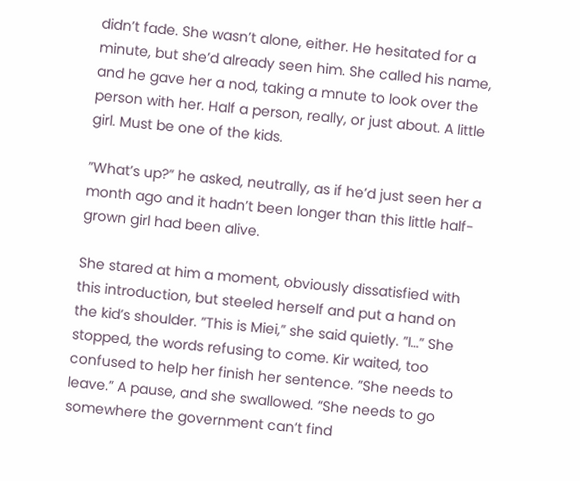didn’t fade. She wasn’t alone, either. He hesitated for a minute, but she’d already seen him. She called his name, and he gave her a nod, taking a mnute to look over the person with her. Half a person, really, or just about. A little girl. Must be one of the kids.

”What’s up?” he asked, neutrally, as if he’d just seen her a month ago and it hadn’t been longer than this little half-grown girl had been alive.

She stared at him a moment, obviously dissatisfied with this introduction, but steeled herself and put a hand on the kid’s shoulder. ”This is Miei,” she said quietly. ”I…” She stopped, the words refusing to come. Kir waited, too confused to help her finish her sentence. ”She needs to leave.” A pause, and she swallowed. ”She needs to go somewhere the government can’t find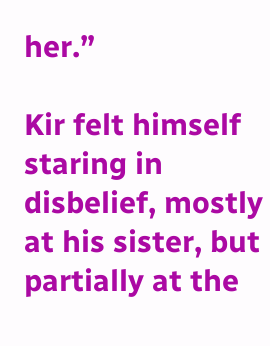her.”

Kir felt himself staring in disbelief, mostly at his sister, but partially at the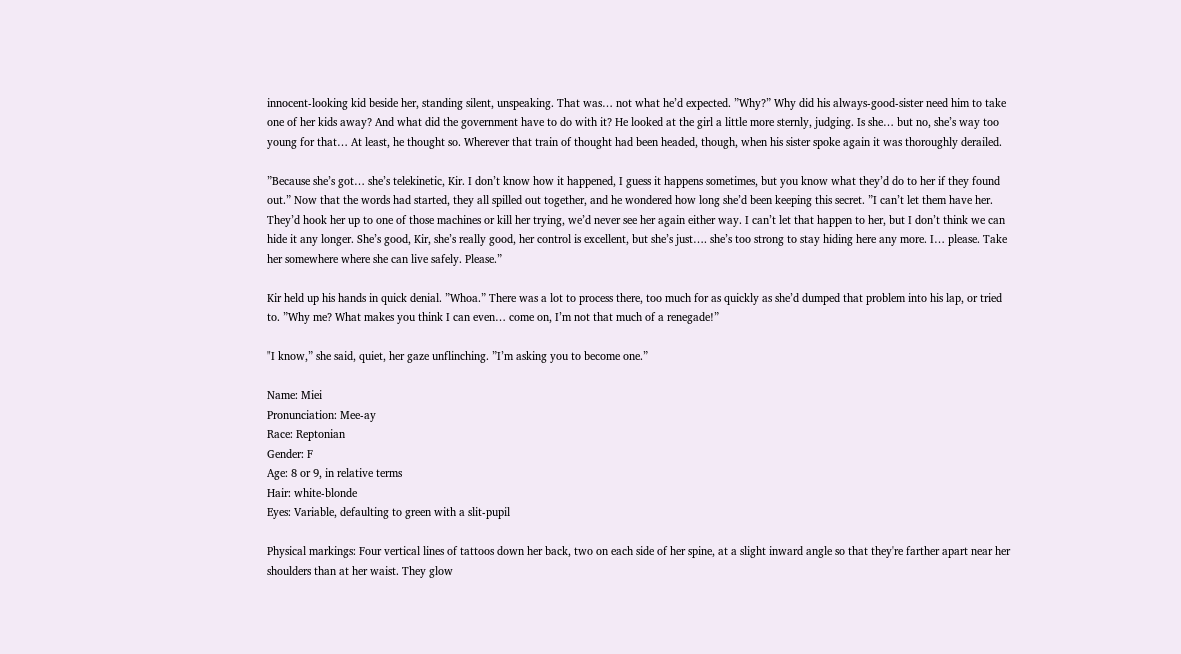innocent-looking kid beside her, standing silent, unspeaking. That was… not what he’d expected. ”Why?” Why did his always-good-sister need him to take one of her kids away? And what did the government have to do with it? He looked at the girl a little more sternly, judging. Is she… but no, she’s way too young for that… At least, he thought so. Wherever that train of thought had been headed, though, when his sister spoke again it was thoroughly derailed.

”Because she’s got… she’s telekinetic, Kir. I don’t know how it happened, I guess it happens sometimes, but you know what they’d do to her if they found out.” Now that the words had started, they all spilled out together, and he wondered how long she’d been keeping this secret. ”I can’t let them have her. They’d hook her up to one of those machines or kill her trying, we’d never see her again either way. I can’t let that happen to her, but I don’t think we can hide it any longer. She’s good, Kir, she’s really good, her control is excellent, but she’s just…. she’s too strong to stay hiding here any more. I… please. Take her somewhere where she can live safely. Please.”

Kir held up his hands in quick denial. ”Whoa.” There was a lot to process there, too much for as quickly as she’d dumped that problem into his lap, or tried to. ”Why me? What makes you think I can even… come on, I’m not that much of a renegade!”

"I know,” she said, quiet, her gaze unflinching. ”I’m asking you to become one.”

Name: Miei
Pronunciation: Mee-ay
Race: Reptonian
Gender: F
Age: 8 or 9, in relative terms
Hair: white-blonde
Eyes: Variable, defaulting to green with a slit-pupil

Physical markings: Four vertical lines of tattoos down her back, two on each side of her spine, at a slight inward angle so that they're farther apart near her shoulders than at her waist. They glow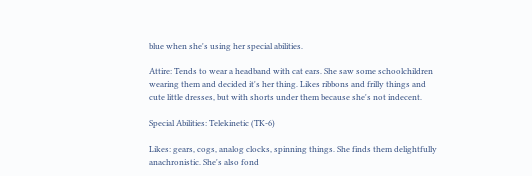blue when she's using her special abilities.

Attire: Tends to wear a headband with cat ears. She saw some schoolchildren wearing them and decided it's her thing. Likes ribbons and frilly things and cute little dresses, but with shorts under them because she's not indecent.

Special Abilities: Telekinetic (TK-6)

Likes: gears, cogs, analog clocks, spinning things. She finds them delightfully anachronistic. She's also fond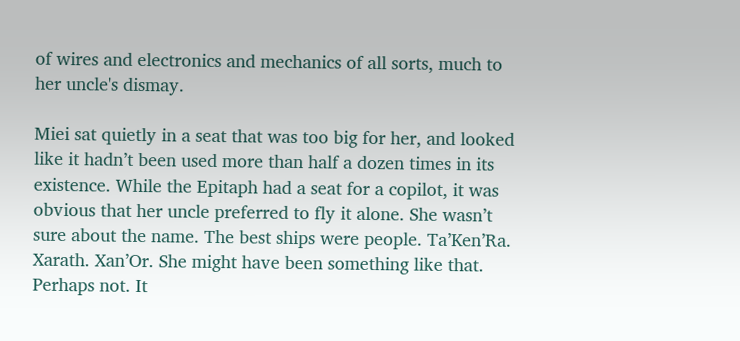of wires and electronics and mechanics of all sorts, much to her uncle's dismay.

Miei sat quietly in a seat that was too big for her, and looked like it hadn’t been used more than half a dozen times in its existence. While the Epitaph had a seat for a copilot, it was obvious that her uncle preferred to fly it alone. She wasn’t sure about the name. The best ships were people. Ta’Ken’Ra. Xarath. Xan’Or. She might have been something like that. Perhaps not. It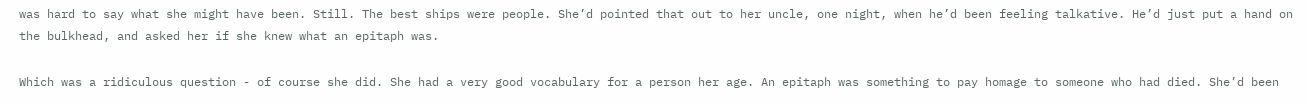was hard to say what she might have been. Still. The best ships were people. She’d pointed that out to her uncle, one night, when he’d been feeling talkative. He’d just put a hand on the bulkhead, and asked her if she knew what an epitaph was.

Which was a ridiculous question - of course she did. She had a very good vocabulary for a person her age. An epitaph was something to pay homage to someone who had died. She’d been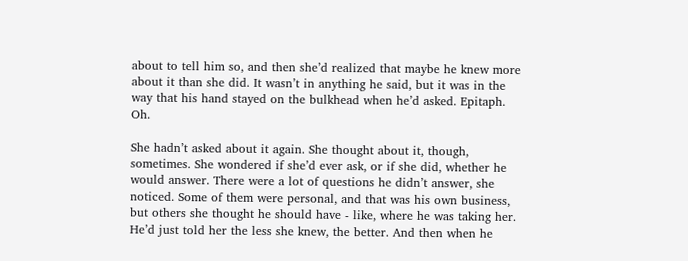about to tell him so, and then she’d realized that maybe he knew more about it than she did. It wasn’t in anything he said, but it was in the way that his hand stayed on the bulkhead when he’d asked. Epitaph. Oh.

She hadn’t asked about it again. She thought about it, though, sometimes. She wondered if she’d ever ask, or if she did, whether he would answer. There were a lot of questions he didn’t answer, she noticed. Some of them were personal, and that was his own business, but others she thought he should have - like, where he was taking her. He’d just told her the less she knew, the better. And then when he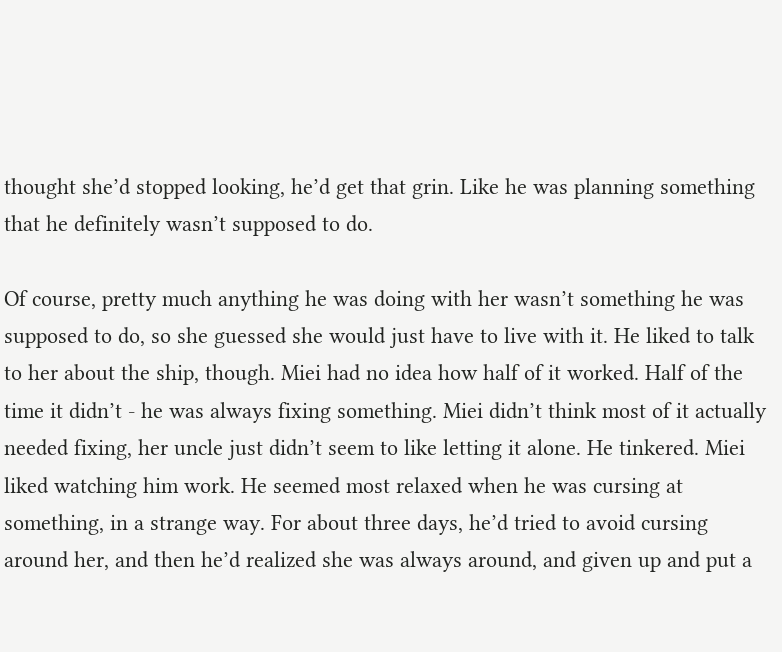thought she’d stopped looking, he’d get that grin. Like he was planning something that he definitely wasn’t supposed to do.

Of course, pretty much anything he was doing with her wasn’t something he was supposed to do, so she guessed she would just have to live with it. He liked to talk to her about the ship, though. Miei had no idea how half of it worked. Half of the time it didn’t - he was always fixing something. Miei didn’t think most of it actually needed fixing, her uncle just didn’t seem to like letting it alone. He tinkered. Miei liked watching him work. He seemed most relaxed when he was cursing at something, in a strange way. For about three days, he’d tried to avoid cursing around her, and then he’d realized she was always around, and given up and put a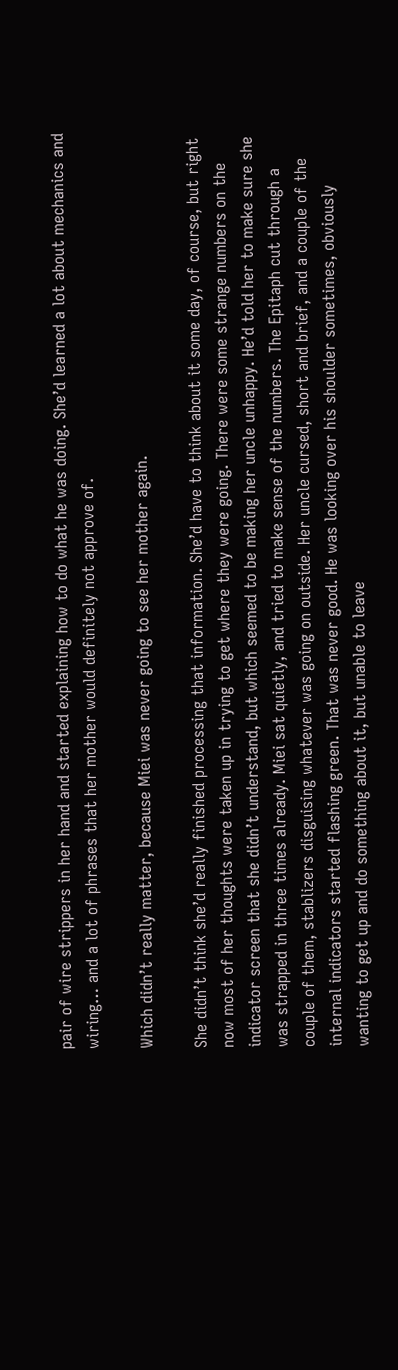pair of wire strippers in her hand and started explaining how to do what he was doing. She’d learned a lot about mechanics and wiring… and a lot of phrases that her mother would definitely not approve of.

Which didn’t really matter, because Miei was never going to see her mother again.

She didn’t think she’d really finished processing that information. She’d have to think about it some day, of course, but right now most of her thoughts were taken up in trying to get where they were going. There were some strange numbers on the indicator screen that she didn’t understand, but which seemed to be making her uncle unhappy. He’d told her to make sure she was strapped in three times already. Miei sat quietly, and tried to make sense of the numbers. The Epitaph cut through a couple of them, stablizers disguising whatever was going on outside. Her uncle cursed, short and brief, and a couple of the internal indicators started flashing green. That was never good. He was looking over his shoulder sometimes, obviously wanting to get up and do something about it, but unable to leave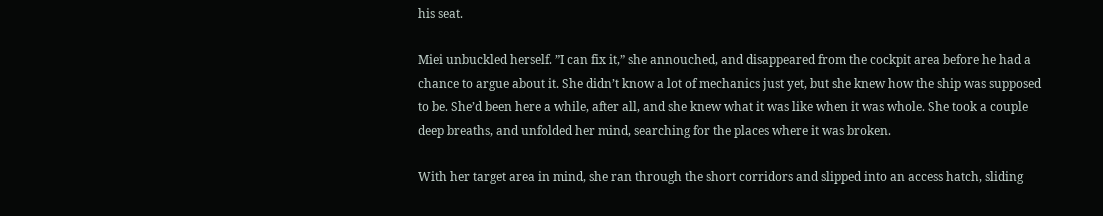his seat.

Miei unbuckled herself. ”I can fix it,” she annouched, and disappeared from the cockpit area before he had a chance to argue about it. She didn’t know a lot of mechanics just yet, but she knew how the ship was supposed to be. She’d been here a while, after all, and she knew what it was like when it was whole. She took a couple deep breaths, and unfolded her mind, searching for the places where it was broken.

With her target area in mind, she ran through the short corridors and slipped into an access hatch, sliding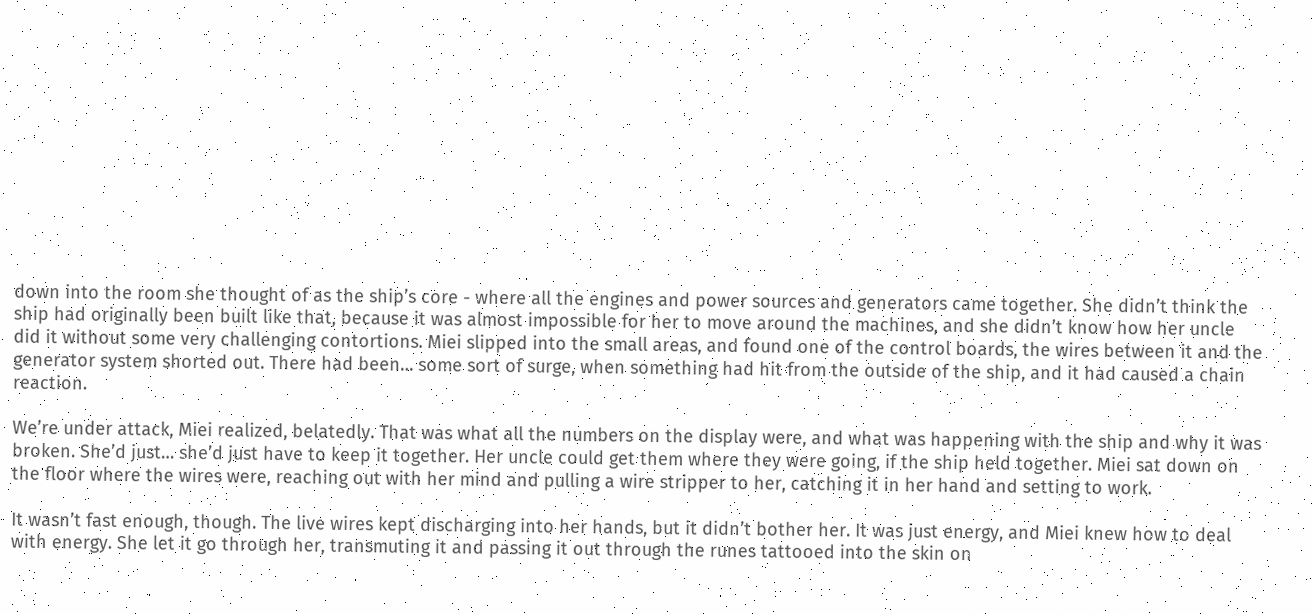down into the room she thought of as the ship’s core - where all the engines and power sources and generators came together. She didn’t think the ship had originally been built like that, because it was almost impossible for her to move around the machines, and she didn’t know how her uncle did it without some very challenging contortions. Miei slipped into the small areas, and found one of the control boards, the wires between it and the generator system shorted out. There had been… some sort of surge, when something had hit from the outside of the ship, and it had caused a chain reaction.

We’re under attack, Miei realized, belatedly. That was what all the numbers on the display were, and what was happening with the ship and why it was broken. She’d just… she’d just have to keep it together. Her uncle could get them where they were going, if the ship held together. Miei sat down on the floor where the wires were, reaching out with her mind and pulling a wire stripper to her, catching it in her hand and setting to work.

It wasn’t fast enough, though. The live wires kept discharging into her hands, but it didn’t bother her. It was just energy, and Miei knew how to deal with energy. She let it go through her, transmuting it and passing it out through the runes tattooed into the skin on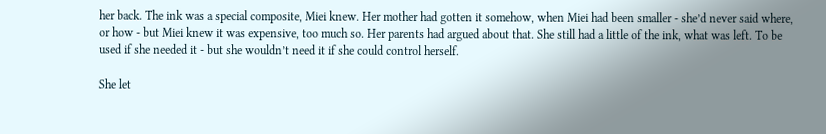her back. The ink was a special composite, Miei knew. Her mother had gotten it somehow, when Miei had been smaller - she’d never said where, or how - but Miei knew it was expensive, too much so. Her parents had argued about that. She still had a little of the ink, what was left. To be used if she needed it - but she wouldn’t need it if she could control herself.

She let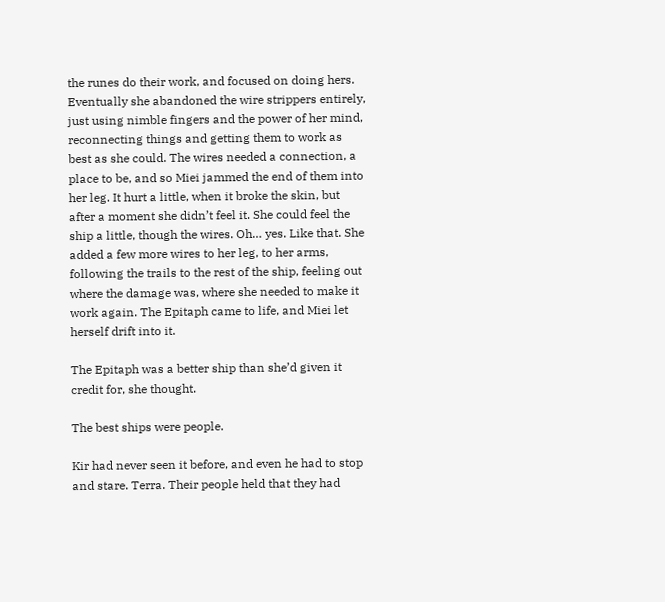the runes do their work, and focused on doing hers. Eventually she abandoned the wire strippers entirely, just using nimble fingers and the power of her mind, reconnecting things and getting them to work as best as she could. The wires needed a connection, a place to be, and so Miei jammed the end of them into her leg. It hurt a little, when it broke the skin, but after a moment she didn’t feel it. She could feel the ship a little, though the wires. Oh… yes. Like that. She added a few more wires to her leg, to her arms, following the trails to the rest of the ship, feeling out where the damage was, where she needed to make it work again. The Epitaph came to life, and Miei let herself drift into it.

The Epitaph was a better ship than she’d given it credit for, she thought.

The best ships were people.

Kir had never seen it before, and even he had to stop and stare. Terra. Their people held that they had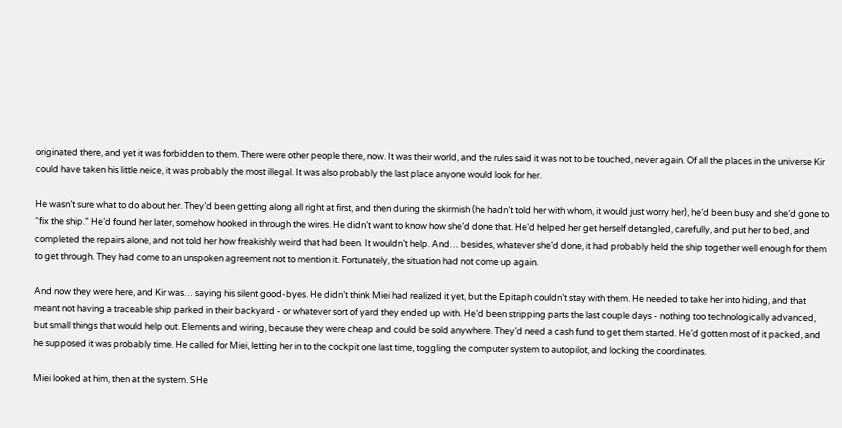originated there, and yet it was forbidden to them. There were other people there, now. It was their world, and the rules said it was not to be touched, never again. Of all the places in the universe Kir could have taken his little neice, it was probably the most illegal. It was also probably the last place anyone would look for her.

He wasn’t sure what to do about her. They’d been getting along all right at first, and then during the skirmish (he hadn’t told her with whom, it would just worry her), he’d been busy and she’d gone to “fix the ship.” He’d found her later, somehow hooked in through the wires. He didn’t want to know how she’d done that. He’d helped her get herself detangled, carefully, and put her to bed, and completed the repairs alone, and not told her how freakishly weird that had been. It wouldn’t help. And… besides, whatever she’d done, it had probably held the ship together well enough for them to get through. They had come to an unspoken agreement not to mention it. Fortunately, the situation had not come up again.

And now they were here, and Kir was… saying his silent good-byes. He didn’t think Miei had realized it yet, but the Epitaph couldn’t stay with them. He needed to take her into hiding, and that meant not having a traceable ship parked in their backyard - or whatever sort of yard they ended up with. He’d been stripping parts the last couple days - nothing too technologically advanced, but small things that would help out. Elements and wiring, because they were cheap and could be sold anywhere. They’d need a cash fund to get them started. He’d gotten most of it packed, and he supposed it was probably time. He called for Miei, letting her in to the cockpit one last time, toggling the computer system to autopilot, and locking the coordinates.

Miei looked at him, then at the system. SHe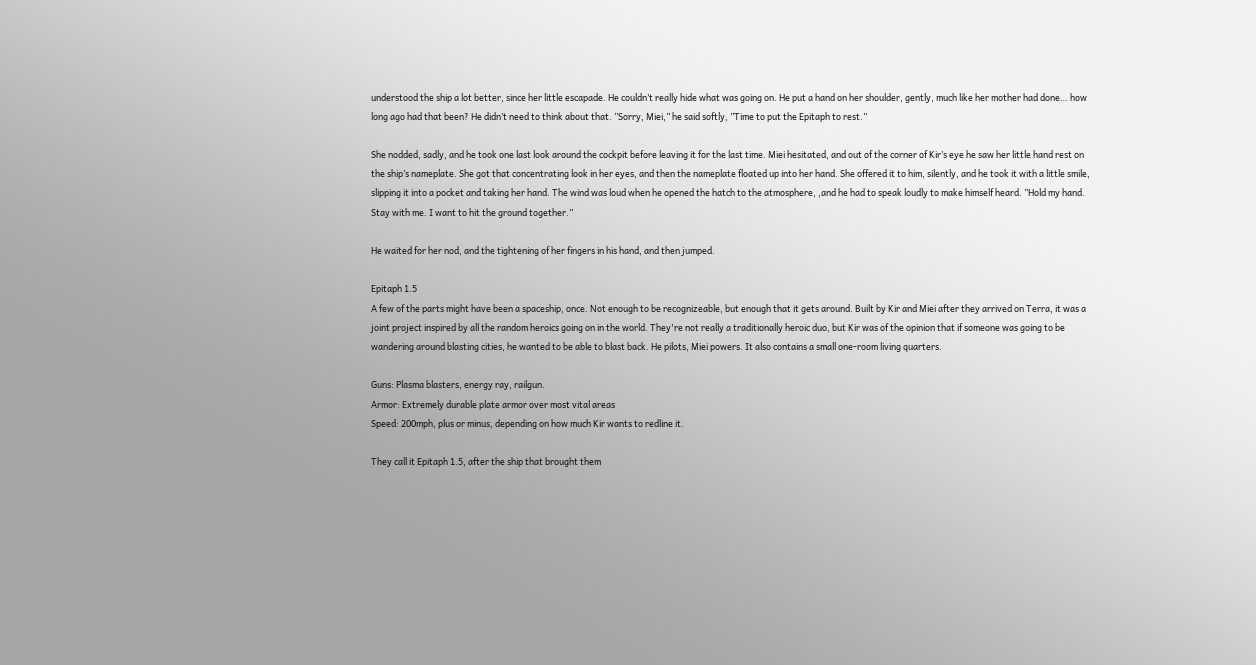understood the ship a lot better, since her little escapade. He couldn’t really hide what was going on. He put a hand on her shoulder, gently, much like her mother had done… how long ago had that been? He didn’t need to think about that. ”Sorry, Miei,” he said softly, ”Time to put the Epitaph to rest.”

She nodded, sadly, and he took one last look around the cockpit before leaving it for the last time. Miei hesitated, and out of the corner of Kir’s eye he saw her little hand rest on the ship’s nameplate. She got that concentrating look in her eyes, and then the nameplate floated up into her hand. She offered it to him, silently, and he took it with a little smile, slipping it into a pocket and taking her hand. The wind was loud when he opened the hatch to the atmosphere, ,and he had to speak loudly to make himself heard. ”Hold my hand. Stay with me. I want to hit the ground together.”

He waited for her nod, and the tightening of her fingers in his hand, and then jumped.

Epitaph 1.5
A few of the parts might have been a spaceship, once. Not enough to be recognizeable, but enough that it gets around. Built by Kir and Miei after they arrived on Terra, it was a joint project inspired by all the random heroics going on in the world. They're not really a traditionally heroic duo, but Kir was of the opinion that if someone was going to be wandering around blasting cities, he wanted to be able to blast back. He pilots, Miei powers. It also contains a small one-room living quarters.

Guns: Plasma blasters, energy ray, railgun.
Armor: Extremely durable plate armor over most vital areas
Speed: 200mph, plus or minus, depending on how much Kir wants to redline it.

They call it Epitaph 1.5, after the ship that brought them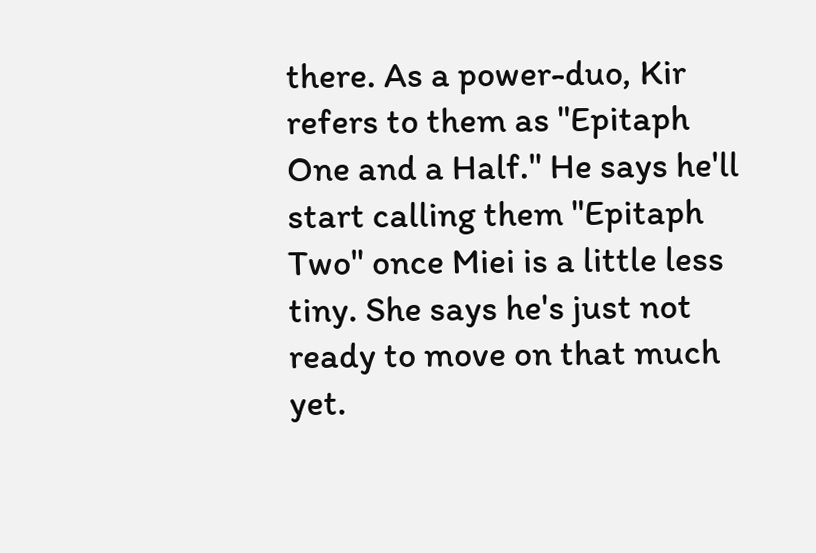there. As a power-duo, Kir refers to them as "Epitaph One and a Half." He says he'll start calling them "Epitaph Two" once Miei is a little less tiny. She says he's just not ready to move on that much yet.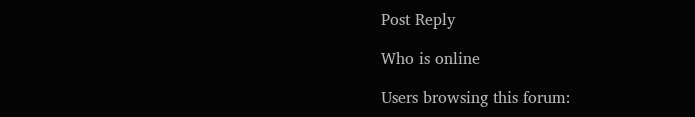Post Reply

Who is online

Users browsing this forum: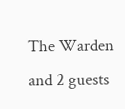The Warden and 2 guests